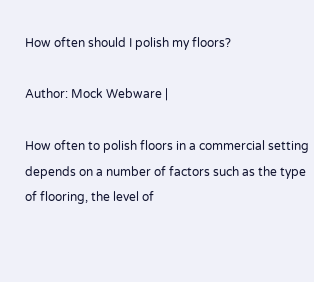How often should I polish my floors?

Author: Mock Webware |

How often to polish floors in a commercial setting depends on a number of factors such as the type of flooring, the level of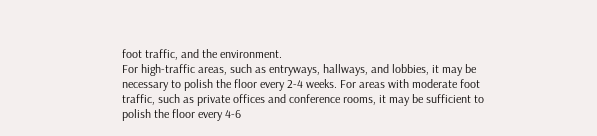foot traffic, and the environment.
For high-traffic areas, such as entryways, hallways, and lobbies, it may be necessary to polish the floor every 2-4 weeks. For areas with moderate foot traffic, such as private offices and conference rooms, it may be sufficient to polish the floor every 4-6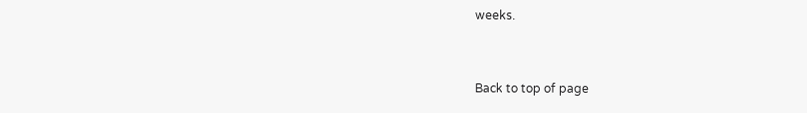weeks.


Back to top of page